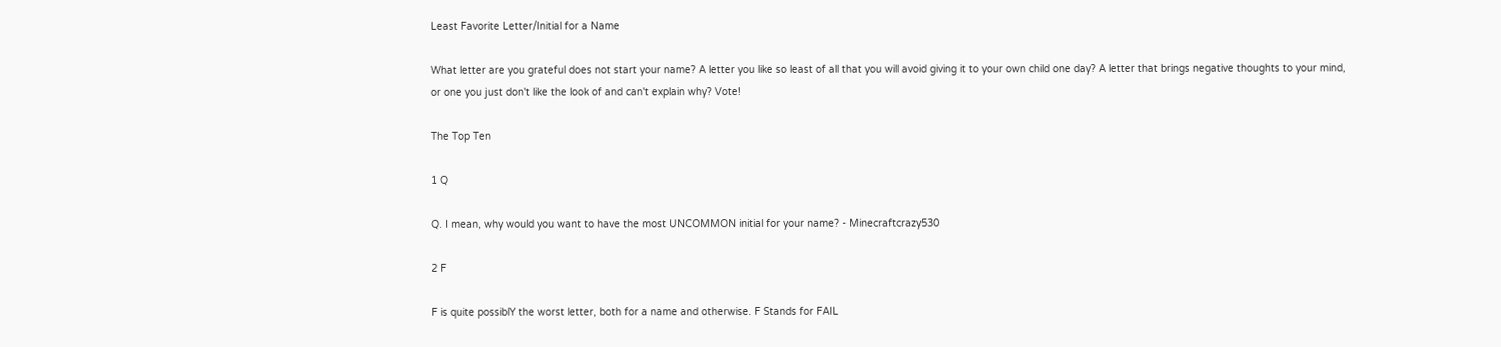Least Favorite Letter/Initial for a Name

What letter are you grateful does not start your name? A letter you like so least of all that you will avoid giving it to your own child one day? A letter that brings negative thoughts to your mind, or one you just don't like the look of and can't explain why? Vote!

The Top Ten

1 Q

Q. I mean, why would you want to have the most UNCOMMON initial for your name? - Minecraftcrazy530

2 F

F is quite possiblY the worst letter, both for a name and otherwise. F Stands for FAIL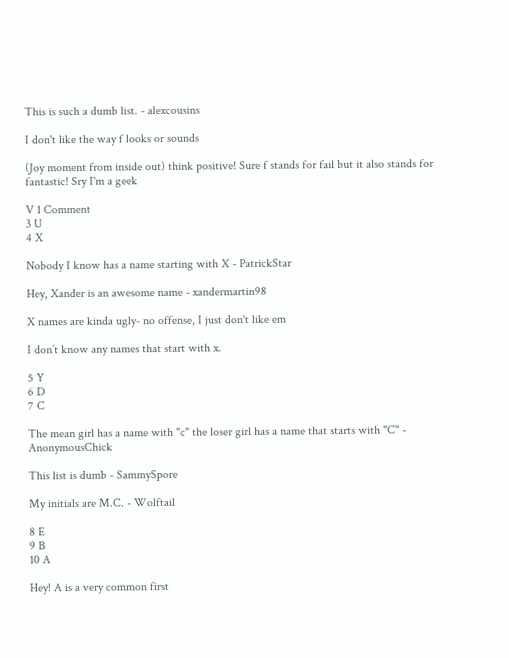This is such a dumb list. - alexcousins

I don't like the way f looks or sounds

(Joy moment from inside out) think positive! Sure f stands for fail but it also stands for fantastic! Sry I'm a geek

V 1 Comment
3 U
4 X

Nobody I know has a name starting with X - PatrickStar

Hey, Xander is an awesome name - xandermartin98

X names are kinda ugly- no offense, I just don't like em

I don’t know any names that start with x.

5 Y
6 D
7 C

The mean girl has a name with "c" the loser girl has a name that starts with "C" - AnonymousChick

This list is dumb - SammySpore

My initials are M.C. - Wolftail

8 E
9 B
10 A

Hey! A is a very common first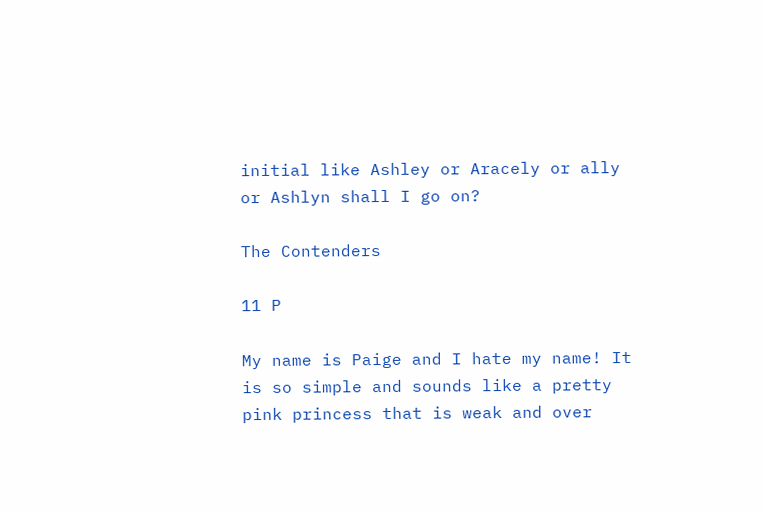initial like Ashley or Aracely or ally or Ashlyn shall I go on?

The Contenders

11 P

My name is Paige and I hate my name! It is so simple and sounds like a pretty pink princess that is weak and over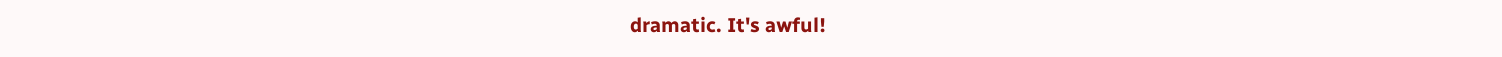dramatic. It's awful!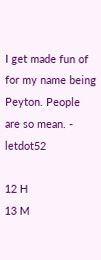I get made fun of for my name being Peyton. People are so mean. - letdot52

12 H
13 M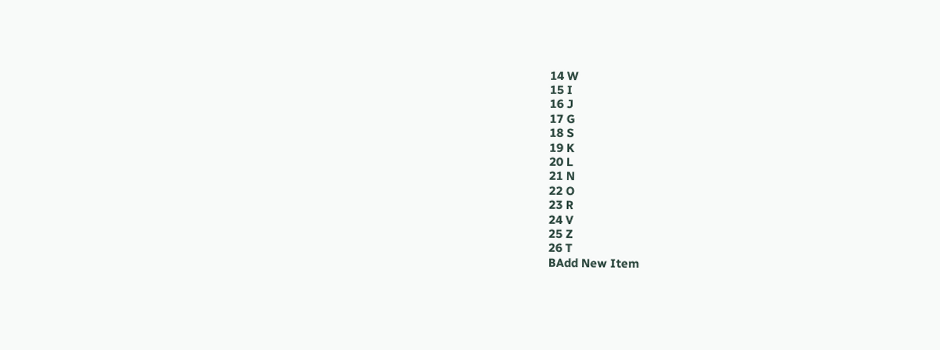14 W
15 I
16 J
17 G
18 S
19 K
20 L
21 N
22 O
23 R
24 V
25 Z
26 T
BAdd New Item